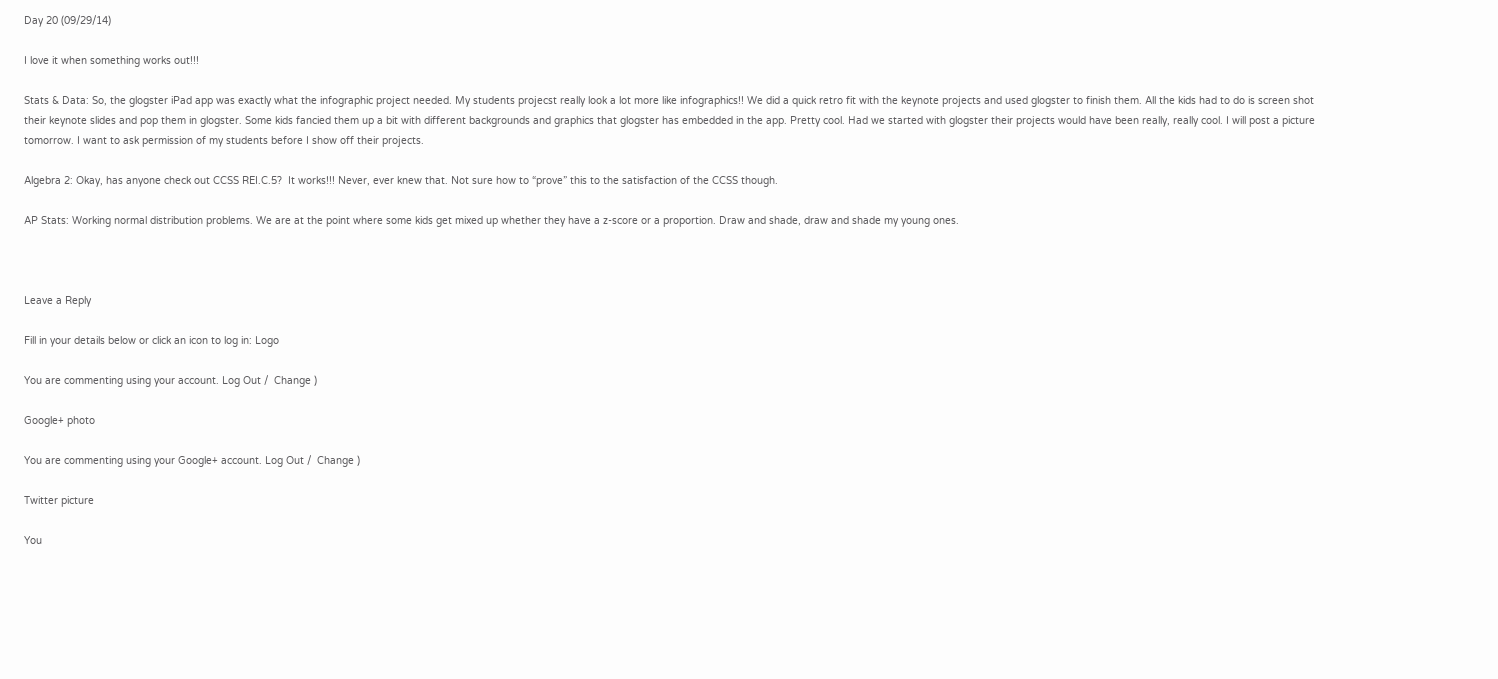Day 20 (09/29/14)

I love it when something works out!!!

Stats & Data: So, the glogster iPad app was exactly what the infographic project needed. My students projecst really look a lot more like infographics!! We did a quick retro fit with the keynote projects and used glogster to finish them. All the kids had to do is screen shot their keynote slides and pop them in glogster. Some kids fancied them up a bit with different backgrounds and graphics that glogster has embedded in the app. Pretty cool. Had we started with glogster their projects would have been really, really cool. I will post a picture tomorrow. I want to ask permission of my students before I show off their projects.

Algebra 2: Okay, has anyone check out CCSS REI.C.5?  It works!!! Never, ever knew that. Not sure how to “prove” this to the satisfaction of the CCSS though.

AP Stats: Working normal distribution problems. We are at the point where some kids get mixed up whether they have a z-score or a proportion. Draw and shade, draw and shade my young ones.



Leave a Reply

Fill in your details below or click an icon to log in: Logo

You are commenting using your account. Log Out /  Change )

Google+ photo

You are commenting using your Google+ account. Log Out /  Change )

Twitter picture

You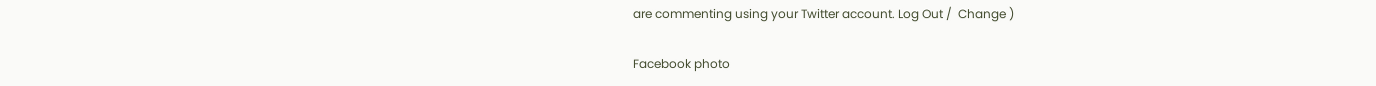are commenting using your Twitter account. Log Out /  Change )

Facebook photo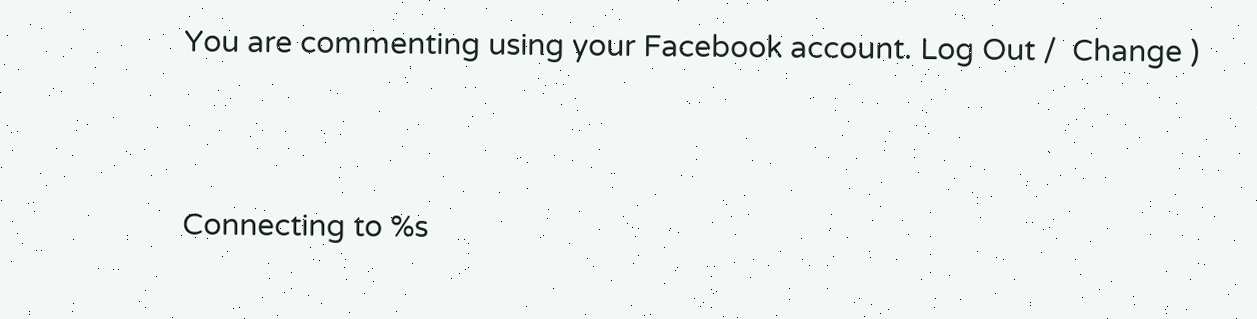You are commenting using your Facebook account. Log Out /  Change )


Connecting to %s